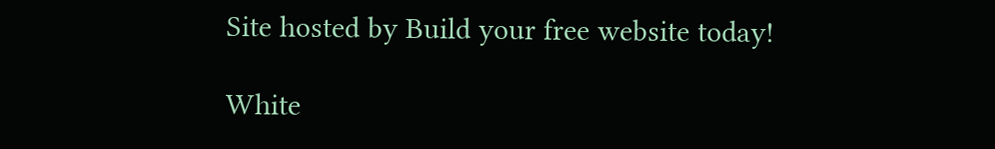Site hosted by Build your free website today!

White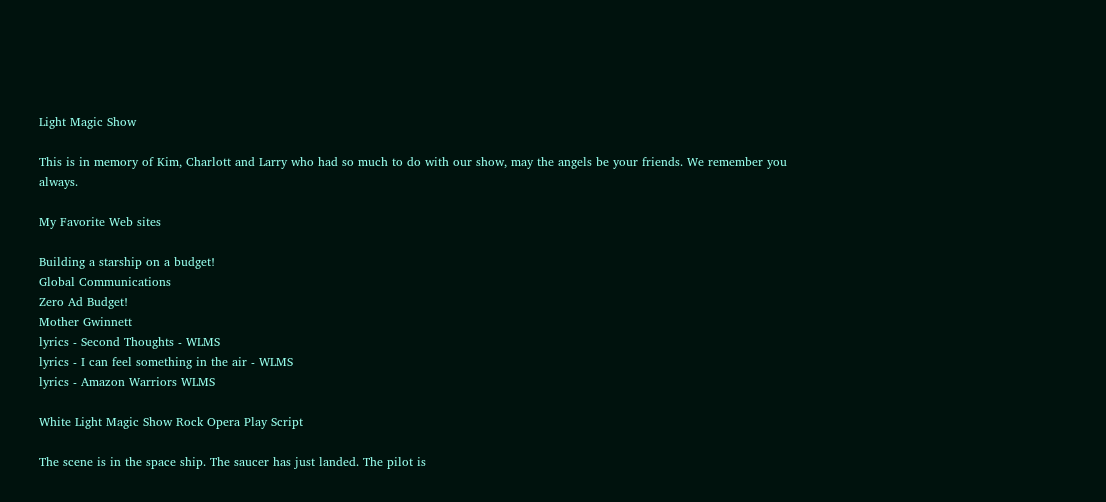Light Magic Show

This is in memory of Kim, Charlott and Larry who had so much to do with our show, may the angels be your friends. We remember you always.

My Favorite Web sites

Building a starship on a budget!
Global Communications
Zero Ad Budget!
Mother Gwinnett
lyrics - Second Thoughts - WLMS
lyrics - I can feel something in the air - WLMS
lyrics - Amazon Warriors WLMS

White Light Magic Show Rock Opera Play Script

The scene is in the space ship. The saucer has just landed. The pilot is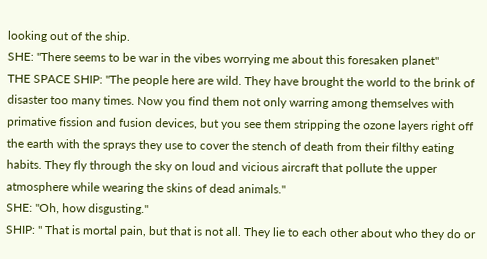looking out of the ship.
SHE: "There seems to be war in the vibes worrying me about this foresaken planet"
THE SPACE SHIP: "The people here are wild. They have brought the world to the brink of disaster too many times. Now you find them not only warring among themselves with primative fission and fusion devices, but you see them stripping the ozone layers right off the earth with the sprays they use to cover the stench of death from their filthy eating habits. They fly through the sky on loud and vicious aircraft that pollute the upper atmosphere while wearing the skins of dead animals."
SHE: "Oh, how disgusting."
SHIP: " That is mortal pain, but that is not all. They lie to each other about who they do or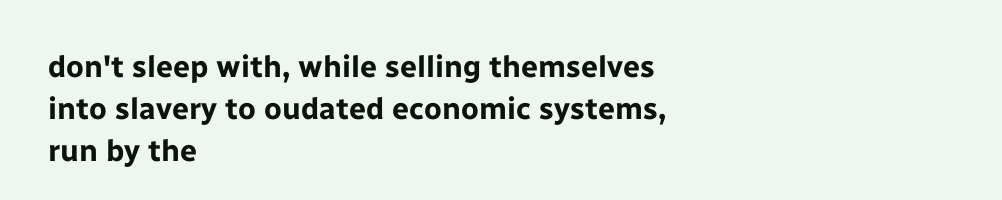don't sleep with, while selling themselves into slavery to oudated economic systems, run by the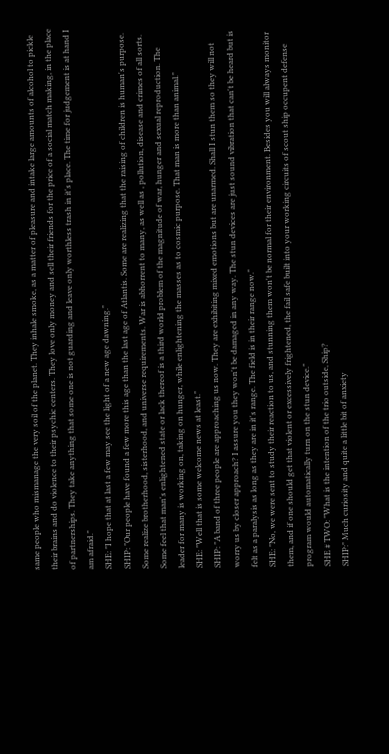same people who mismanage the very soil of the planet. They inhale smoke, as a matter of pleasure and intake large amounts of alcohol to pickle their brains and do violence to their psychic centers. They love only money and sell their friends for the price of a social match making, in the place of partnerships. They take anything that some one is not guarding and leave only worthless trash in it's place. The time for judgement is at hand I am afraid."
SHE: "I hope that at last a few may see the light of a new age dawning."
SHIP: "Our people have found a few more this age than the last age of Atlantis. Some are realizing that the raising of children is human's purpose. Some realize brotherhood, sisterhood, and universe requirements. War is abhorrent to many, as well as , pollution, disease and crimes of all sorts. Some feel that man's enlightened state or lack thereof is a third world problem of the magnitude of war, hunger and sexual reproduction. The leader for many is working on, taking on hunger, while enlightening the masses as to cosmic purpose. That man is more than animal."
SHE: "Well that is some welcome news at least."
SHIP: "A band of three people are approaching us now. They are exhibiting mixed emotions but are unarmed. Shall I stun them so they will not worry us by closer approach? I assure you they won't be damaged in any way. The stun devices are just sound vibration that can't be heard but is felt as a paralysis as long as they are in it's range. The field is in their range now."
SHE: "No, we were sent to study their reaction to us, and stunning them won't be normal for their environment. Besides you will always monitor them, and if one should get that violent or excessively frightened, the fail safe built into your working circuits of scout ship occupent defense program would automatically turn on the stun device."
SHE # TWO: "What is the intention of the trio outside, Ship?
SHIP:" Much curiosity and quite a little bit of anxiety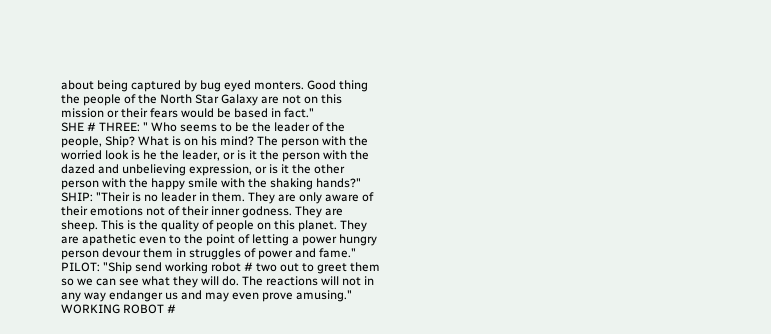about being captured by bug eyed monters. Good thing the people of the North Star Galaxy are not on this mission or their fears would be based in fact."
SHE # THREE: " Who seems to be the leader of the people, Ship? What is on his mind? The person with the worried look is he the leader, or is it the person with the dazed and unbelieving expression, or is it the other person with the happy smile with the shaking hands?"
SHIP: "Their is no leader in them. They are only aware of their emotions not of their inner godness. They are sheep. This is the quality of people on this planet. They are apathetic even to the point of letting a power hungry person devour them in struggles of power and fame."
PILOT: "Ship send working robot # two out to greet them so we can see what they will do. The reactions will not in any way endanger us and may even prove amusing."
WORKING ROBOT #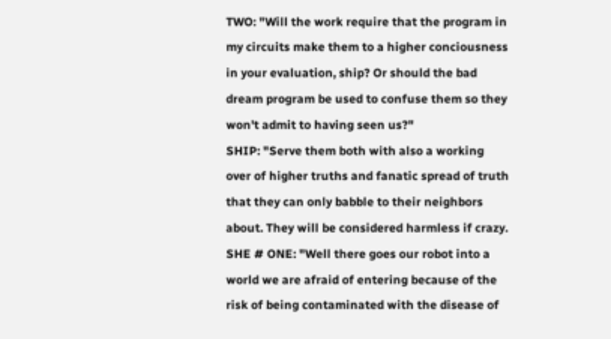TWO: "Will the work require that the program in my circuits make them to a higher conciousness in your evaluation, ship? Or should the bad dream program be used to confuse them so they won't admit to having seen us?"
SHIP: "Serve them both with also a working over of higher truths and fanatic spread of truth that they can only babble to their neighbors about. They will be considered harmless if crazy.
SHE # ONE: "Well there goes our robot into a world we are afraid of entering because of the risk of being contaminated with the disease of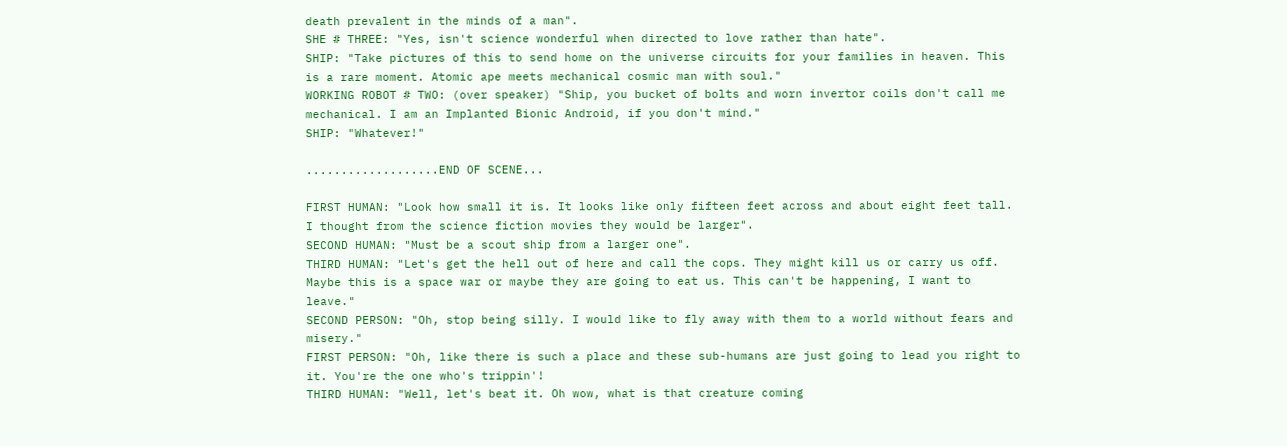death prevalent in the minds of a man".
SHE # THREE: "Yes, isn't science wonderful when directed to love rather than hate".
SHIP: "Take pictures of this to send home on the universe circuits for your families in heaven. This is a rare moment. Atomic ape meets mechanical cosmic man with soul."
WORKING ROBOT # TWO: (over speaker) "Ship, you bucket of bolts and worn invertor coils don't call me mechanical. I am an Implanted Bionic Android, if you don't mind."
SHIP: "Whatever!"

...................END OF SCENE...

FIRST HUMAN: "Look how small it is. It looks like only fifteen feet across and about eight feet tall. I thought from the science fiction movies they would be larger".
SECOND HUMAN: "Must be a scout ship from a larger one".
THIRD HUMAN: "Let's get the hell out of here and call the cops. They might kill us or carry us off. Maybe this is a space war or maybe they are going to eat us. This can't be happening, I want to leave."
SECOND PERSON: "Oh, stop being silly. I would like to fly away with them to a world without fears and misery."
FIRST PERSON: "Oh, like there is such a place and these sub-humans are just going to lead you right to it. You're the one who's trippin'!
THIRD HUMAN: "Well, let's beat it. Oh wow, what is that creature coming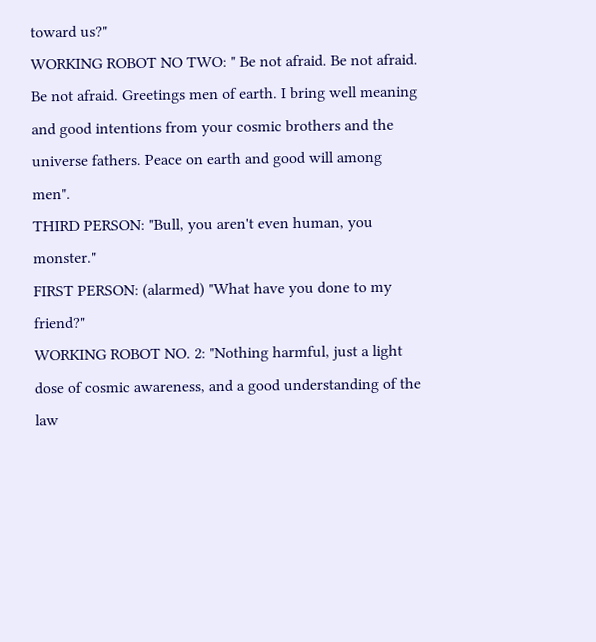toward us?"
WORKING ROBOT NO TWO: " Be not afraid. Be not afraid. Be not afraid. Greetings men of earth. I bring well meaning and good intentions from your cosmic brothers and the universe fathers. Peace on earth and good will among men".
THIRD PERSON: "Bull, you aren't even human, you monster."
FIRST PERSON: (alarmed) "What have you done to my friend?"
WORKING ROBOT NO. 2: "Nothing harmful, just a light dose of cosmic awareness, and a good understanding of the law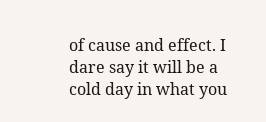of cause and effect. I dare say it will be a cold day in what you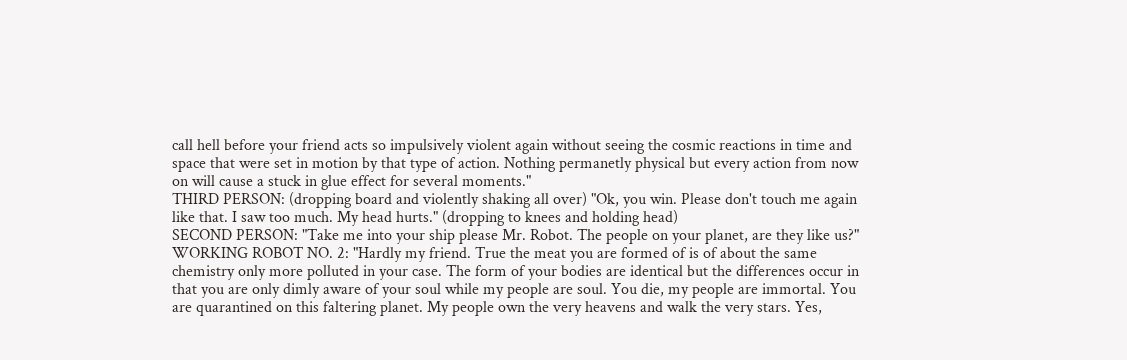call hell before your friend acts so impulsively violent again without seeing the cosmic reactions in time and space that were set in motion by that type of action. Nothing permanetly physical but every action from now on will cause a stuck in glue effect for several moments."
THIRD PERSON: (dropping board and violently shaking all over) "Ok, you win. Please don't touch me again like that. I saw too much. My head hurts." (dropping to knees and holding head)
SECOND PERSON: "Take me into your ship please Mr. Robot. The people on your planet, are they like us?"
WORKING ROBOT NO. 2: "Hardly my friend. True the meat you are formed of is of about the same chemistry only more polluted in your case. The form of your bodies are identical but the differences occur in that you are only dimly aware of your soul while my people are soul. You die, my people are immortal. You are quarantined on this faltering planet. My people own the very heavens and walk the very stars. Yes,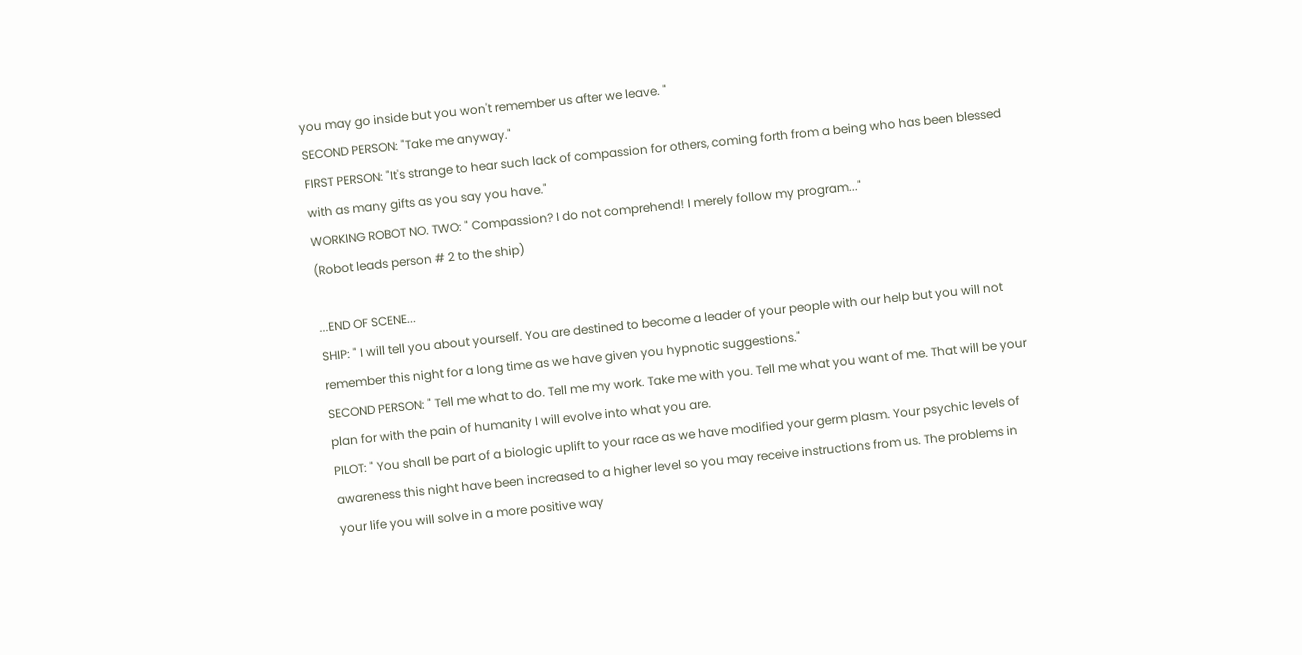you may go inside but you won't remember us after we leave. "
SECOND PERSON: "Take me anyway."
FIRST PERSON: "It's strange to hear such lack of compassion for others, coming forth from a being who has been blessed with as many gifts as you say you have."
WORKING ROBOT NO. TWO: " Compassion? I do not comprehend! I merely follow my program..."
(Robot leads person # 2 to the ship)

...END OF SCENE...
SHIP: " I will tell you about yourself. You are destined to become a leader of your people with our help but you will not remember this night for a long time as we have given you hypnotic suggestions."
SECOND PERSON: " Tell me what to do. Tell me my work. Take me with you. Tell me what you want of me. That will be your plan for with the pain of humanity I will evolve into what you are.
PILOT: " You shall be part of a biologic uplift to your race as we have modified your germ plasm. Your psychic levels of awareness this night have been increased to a higher level so you may receive instructions from us. The problems in your life you will solve in a more positive way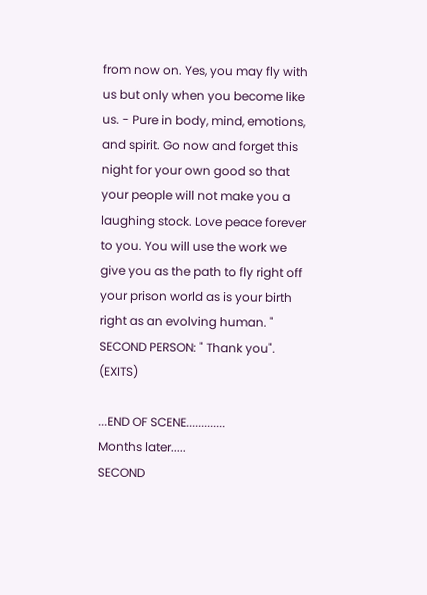from now on. Yes, you may fly with us but only when you become like us. - Pure in body, mind, emotions, and spirit. Go now and forget this night for your own good so that your people will not make you a laughing stock. Love peace forever to you. You will use the work we give you as the path to fly right off your prison world as is your birth right as an evolving human. "
SECOND PERSON: " Thank you". (EXITS)

...END OF SCENE.............
Months later.....
SECOND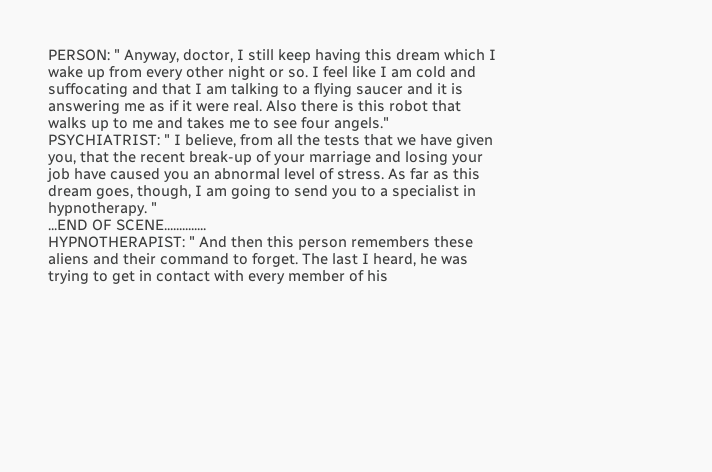PERSON: " Anyway, doctor, I still keep having this dream which I wake up from every other night or so. I feel like I am cold and suffocating and that I am talking to a flying saucer and it is answering me as if it were real. Also there is this robot that walks up to me and takes me to see four angels."
PSYCHIATRIST: " I believe, from all the tests that we have given you, that the recent break-up of your marriage and losing your job have caused you an abnormal level of stress. As far as this dream goes, though, I am going to send you to a specialist in hypnotherapy. "
...END OF SCENE..............
HYPNOTHERAPIST: " And then this person remembers these aliens and their command to forget. The last I heard, he was trying to get in contact with every member of his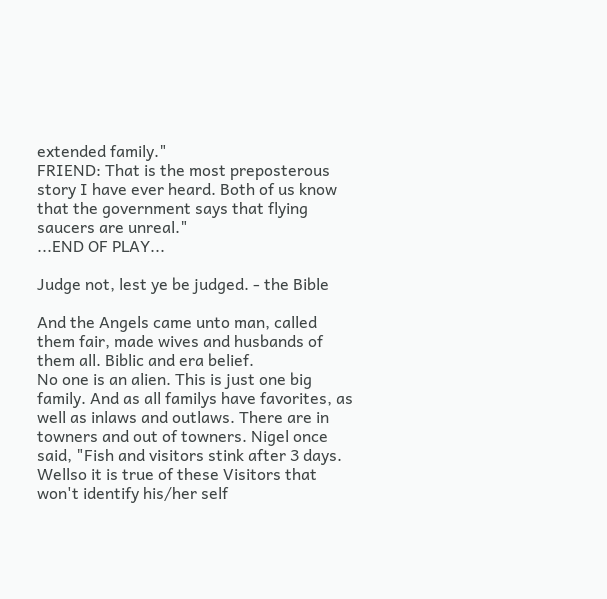extended family."
FRIEND: That is the most preposterous story I have ever heard. Both of us know that the government says that flying saucers are unreal."
...END OF PLAY...

Judge not, lest ye be judged. - the Bible

And the Angels came unto man, called them fair, made wives and husbands of them all. Biblic and era belief.
No one is an alien. This is just one big family. And as all familys have favorites, as well as inlaws and outlaws. There are in towners and out of towners. Nigel once said, "Fish and visitors stink after 3 days. Wellso it is true of these Visitors that won't identify his/her self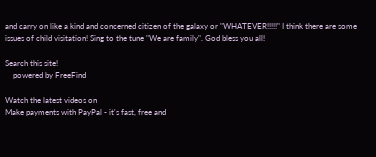and carry on like a kind and concerned citizen of the galaxy or "WHATEVER!!!!!" I think there are some issues of child visitation! Sing to the tune "We are family". God bless you all!

Search this site!
    powered by FreeFind

Watch the latest videos on
Make payments with PayPal - it's fast, free and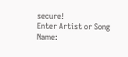secure!
Enter Artist or Song Name: